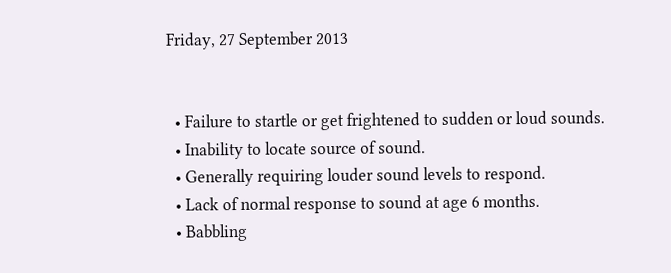Friday, 27 September 2013


  • Failure to startle or get frightened to sudden or loud sounds.
  • Inability to locate source of sound.
  • Generally requiring louder sound levels to respond.
  • Lack of normal response to sound at age 6 months.
  • Babbling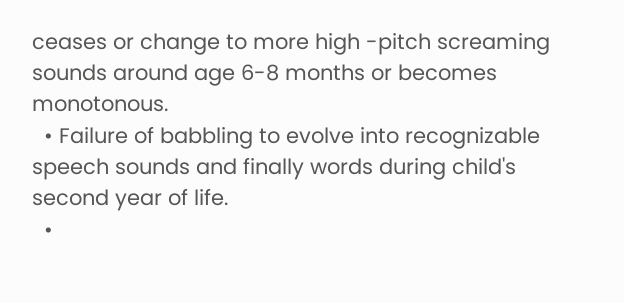ceases or change to more high -pitch screaming sounds around age 6-8 months or becomes monotonous.
  • Failure of babbling to evolve into recognizable speech sounds and finally words during child's second year of life.
  •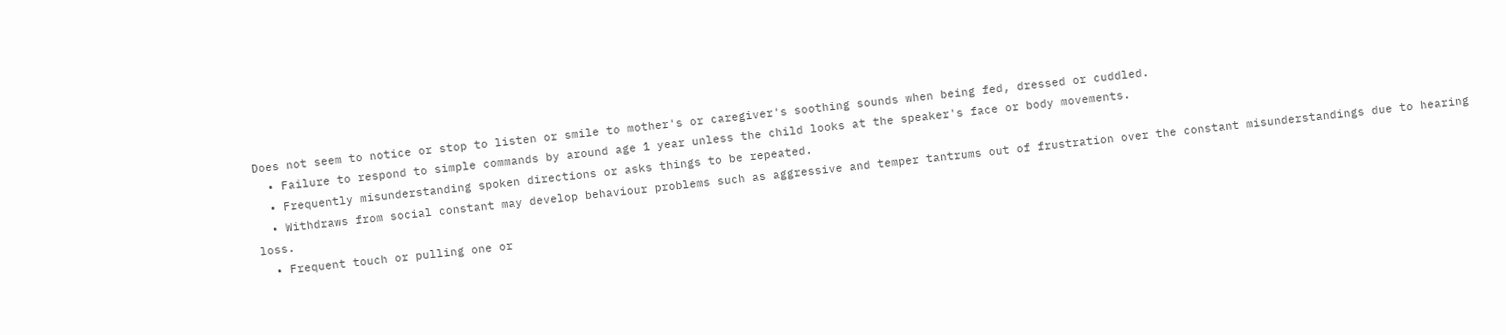Does not seem to notice or stop to listen or smile to mother's or caregiver's soothing sounds when being fed, dressed or cuddled.
  • Failure to respond to simple commands by around age 1 year unless the child looks at the speaker's face or body movements.
  • Frequently misunderstanding spoken directions or asks things to be repeated.
  • Withdraws from social constant may develop behaviour problems such as aggressive and temper tantrums out of frustration over the constant misunderstandings due to hearing loss.
  • Frequent touch or pulling one or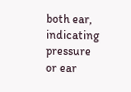both ear, indicating pressure or ear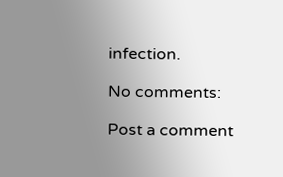infection.

No comments:

Post a comment